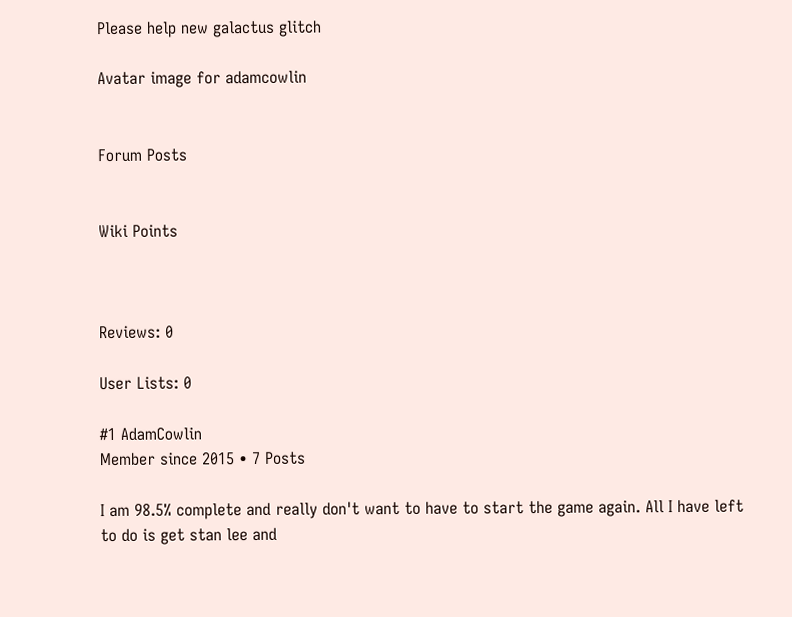Please help new galactus glitch

Avatar image for adamcowlin


Forum Posts


Wiki Points



Reviews: 0

User Lists: 0

#1 AdamCowlin
Member since 2015 • 7 Posts

I am 98.5% complete and really don't want to have to start the game again. All I have left to do is get stan lee and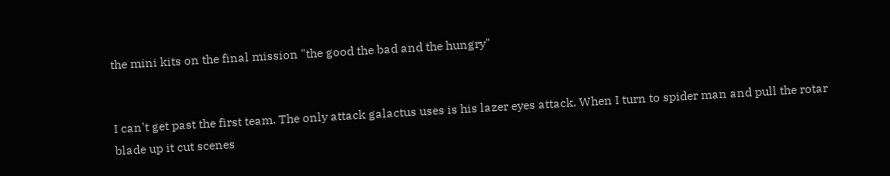the mini kits on the final mission "the good the bad and the hungry"


I can't get past the first team. The only attack galactus uses is his lazer eyes attack. When I turn to spider man and pull the rotar blade up it cut scenes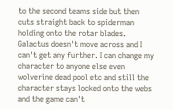to the second teams side but then cuts straight back to spiderman holding onto the rotar blades. Galactus doesn't move across and I can't get any further. I can change my character to anyone else even wolverine dead pool etc and still the character stays locked onto the webs and the game can't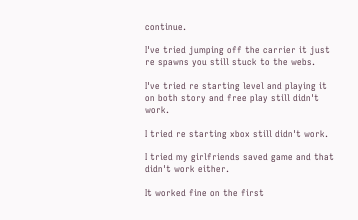continue.

I've tried jumping off the carrier it just re spawns you still stuck to the webs.

I've tried re starting level and playing it on both story and free play still didn't work.

I tried re starting xbox still didn't work.

I tried my girlfriends saved game and that didn't work either.

It worked fine on the first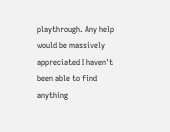playthrough. Any help would be massively appreciated I haven't been able to find anything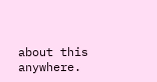about this anywhere.